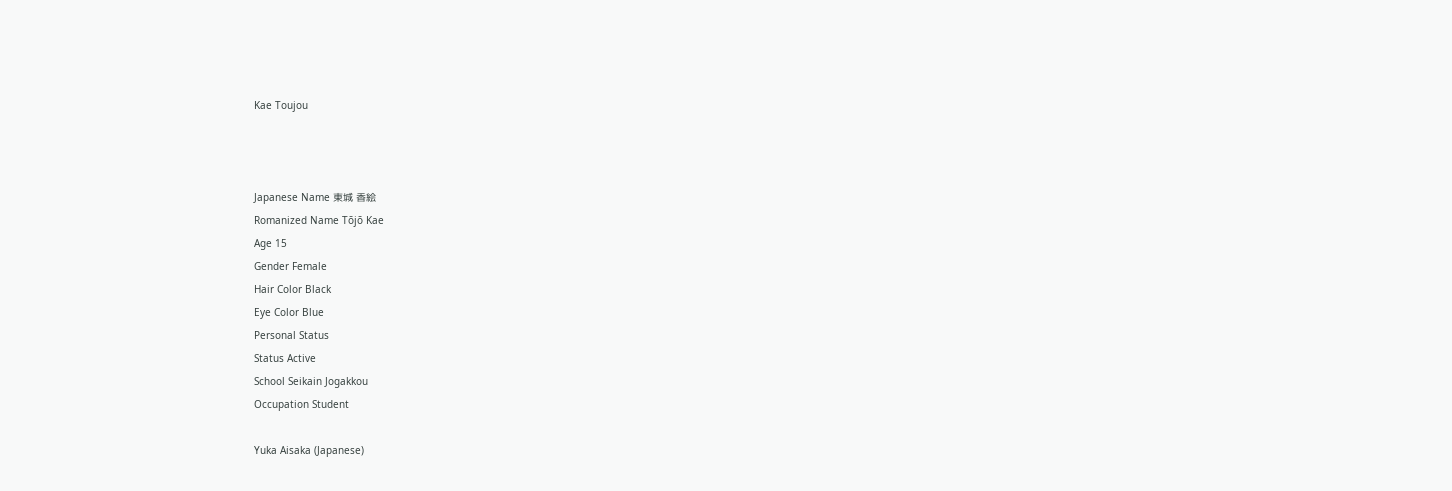Kae Toujou



Japanese Name 東城 香絵
Romanized Name Tōjō Kae
Age 15
Gender Female
Hair Color Black
Eye Color Blue
Personal Status
Status Active
School Seikain Jogakkou
Occupation Student

Yuka Aisaka (Japanese)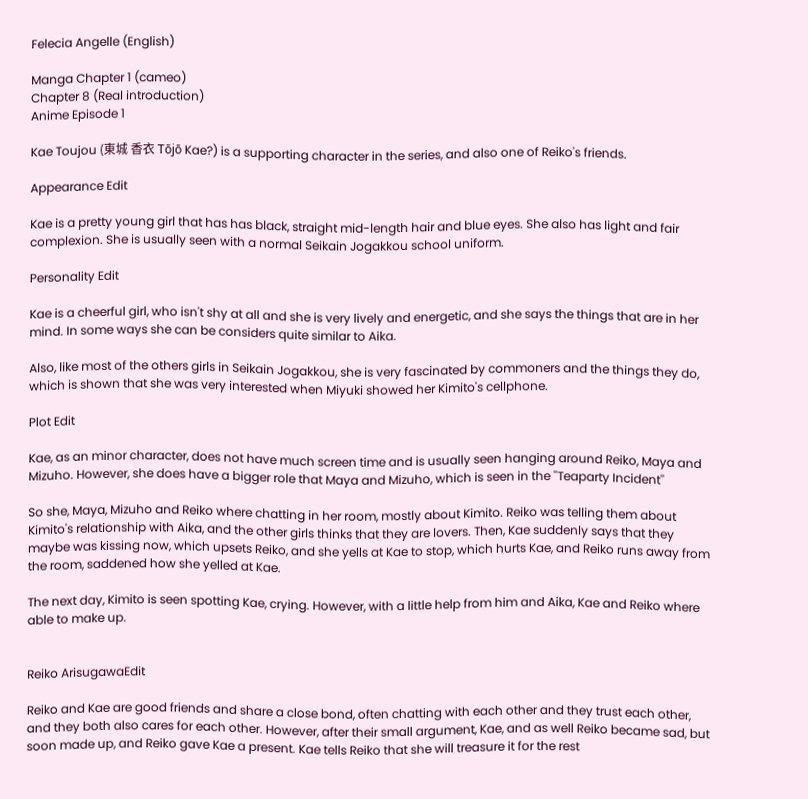Felecia Angelle (English)

Manga Chapter 1 (cameo)
Chapter 8 (Real introduction)
Anime Episode 1

Kae Toujou (東城 香衣 Tōjō Kae?) is a supporting character in the series, and also one of Reiko's friends.

Appearance Edit

Kae is a pretty young girl that has has black, straight mid-length hair and blue eyes. She also has light and fair complexion. She is usually seen with a normal Seikain Jogakkou school uniform.

Personality Edit

Kae is a cheerful girl, who isn't shy at all and she is very lively and energetic, and she says the things that are in her mind. In some ways she can be considers quite similar to Aika.

Also, like most of the others girls in Seikain Jogakkou, she is very fascinated by commoners and the things they do, which is shown that she was very interested when Miyuki showed her Kimito's cellphone.

Plot Edit

Kae, as an minor character, does not have much screen time and is usually seen hanging around Reiko, Maya and Mizuho. However, she does have a bigger role that Maya and Mizuho, which is seen in the ''Teaparty Incident''

So she, Maya, Mizuho and Reiko where chatting in her room, mostly about Kimito. Reiko was telling them about Kimito's relationship with Aika, and the other girls thinks that they are lovers. Then, Kae suddenly says that they maybe was kissing now, which upsets Reiko, and she yells at Kae to stop, which hurts Kae, and Reiko runs away from the room, saddened how she yelled at Kae.

The next day, Kimito is seen spotting Kae, crying. However, with a little help from him and Aika, Kae and Reiko where able to make up.


Reiko ArisugawaEdit

Reiko and Kae are good friends and share a close bond, often chatting with each other and they trust each other, and they both also cares for each other. However, after their small argument, Kae, and as well Reiko became sad, but soon made up, and Reiko gave Kae a present. Kae tells Reiko that she will treasure it for the rest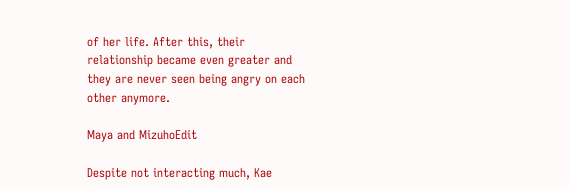of her life. After this, their relationship became even greater and they are never seen being angry on each other anymore.

Maya and MizuhoEdit

Despite not interacting much, Kae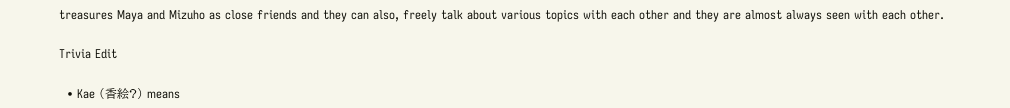treasures Maya and Mizuho as close friends and they can also, freely talk about various topics with each other and they are almost always seen with each other.

Trivia Edit

  • Kae (香絵?) means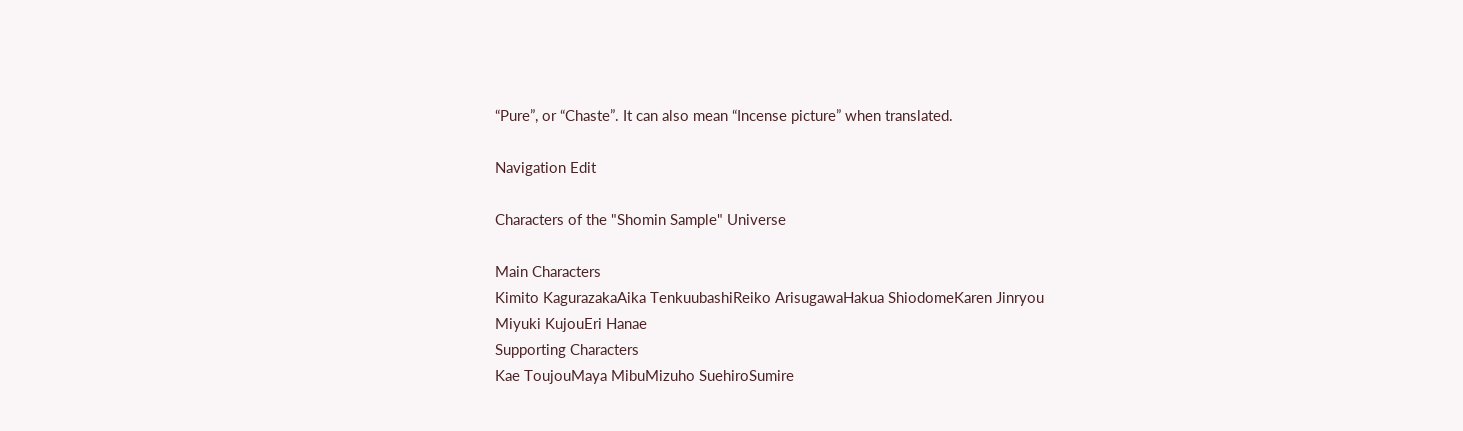“Pure”, or “Chaste”. It can also mean “Incense picture” when translated.

Navigation Edit

Characters of the "Shomin Sample" Universe

Main Characters
Kimito KagurazakaAika TenkuubashiReiko ArisugawaHakua ShiodomeKaren Jinryou
Miyuki KujouEri Hanae
Supporting Characters
Kae ToujouMaya MibuMizuho SuehiroSumire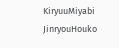KiryuuMiyabi JinryouHouko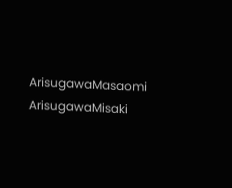ArisugawaMasaomi ArisugawaMisaki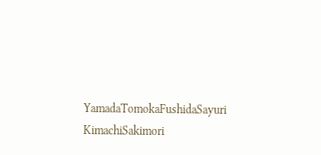YamadaTomokaFushidaSayuri KimachiSakimori